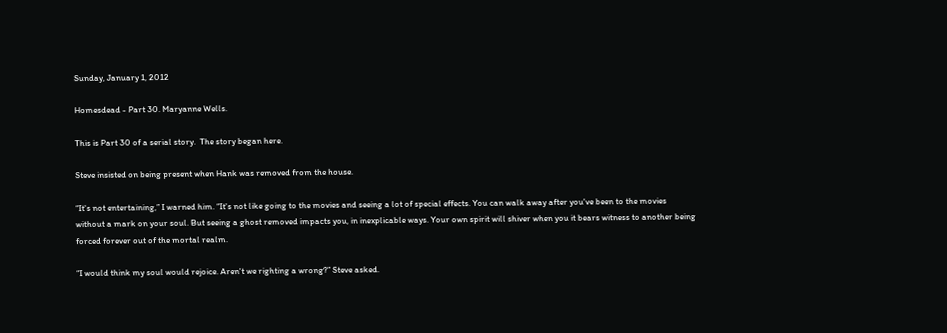Sunday, January 1, 2012

Homesdead - Part 30. Maryanne Wells.

This is Part 30 of a serial story.  The story began here.

Steve insisted on being present when Hank was removed from the house.

“It's not entertaining,” I warned him. “It's not like going to the movies and seeing a lot of special effects. You can walk away after you've been to the movies without a mark on your soul. But seeing a ghost removed impacts you, in inexplicable ways. Your own spirit will shiver when you it bears witness to another being forced forever out of the mortal realm.

“I would think my soul would rejoice. Aren't we righting a wrong?” Steve asked.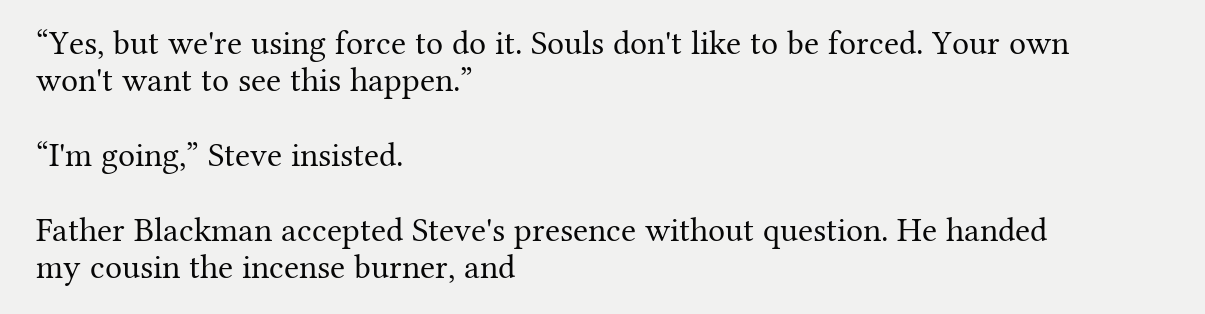“Yes, but we're using force to do it. Souls don't like to be forced. Your own won't want to see this happen.”

“I'm going,” Steve insisted.

Father Blackman accepted Steve's presence without question. He handed my cousin the incense burner, and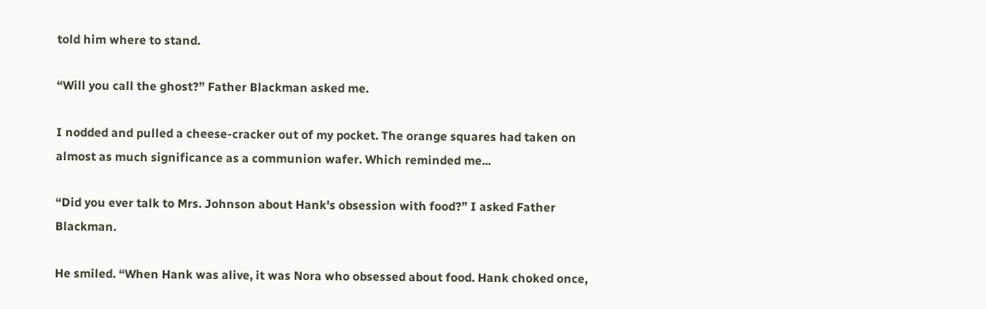told him where to stand.

“Will you call the ghost?” Father Blackman asked me.

I nodded and pulled a cheese-cracker out of my pocket. The orange squares had taken on almost as much significance as a communion wafer. Which reminded me...

“Did you ever talk to Mrs. Johnson about Hank's obsession with food?” I asked Father Blackman.

He smiled. “When Hank was alive, it was Nora who obsessed about food. Hank choked once,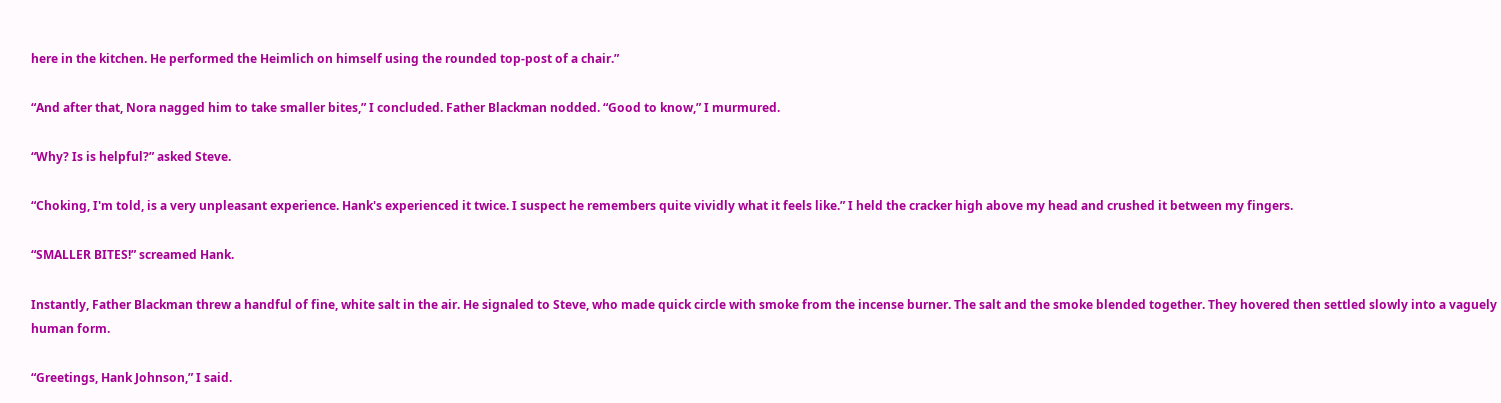here in the kitchen. He performed the Heimlich on himself using the rounded top-post of a chair.”

“And after that, Nora nagged him to take smaller bites,” I concluded. Father Blackman nodded. “Good to know,” I murmured.

“Why? Is is helpful?” asked Steve.

“Choking, I'm told, is a very unpleasant experience. Hank's experienced it twice. I suspect he remembers quite vividly what it feels like.” I held the cracker high above my head and crushed it between my fingers.

“SMALLER BITES!” screamed Hank.

Instantly, Father Blackman threw a handful of fine, white salt in the air. He signaled to Steve, who made quick circle with smoke from the incense burner. The salt and the smoke blended together. They hovered then settled slowly into a vaguely human form.

“Greetings, Hank Johnson,” I said.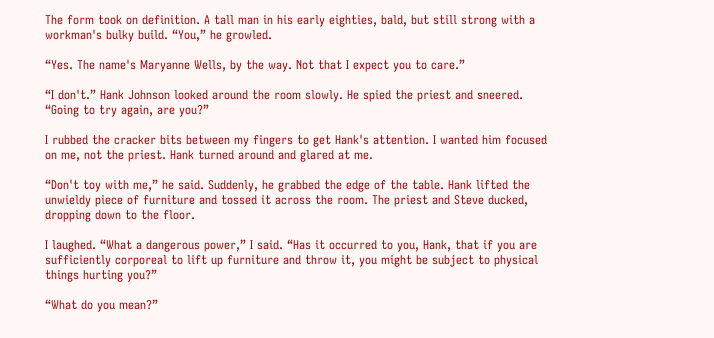The form took on definition. A tall man in his early eighties, bald, but still strong with a workman's bulky build. “You,” he growled.

“Yes. The name's Maryanne Wells, by the way. Not that I expect you to care.”

“I don't.” Hank Johnson looked around the room slowly. He spied the priest and sneered. “Going to try again, are you?”

I rubbed the cracker bits between my fingers to get Hank's attention. I wanted him focused on me, not the priest. Hank turned around and glared at me.

“Don't toy with me,” he said. Suddenly, he grabbed the edge of the table. Hank lifted the unwieldy piece of furniture and tossed it across the room. The priest and Steve ducked, dropping down to the floor.

I laughed. “What a dangerous power,” I said. “Has it occurred to you, Hank, that if you are sufficiently corporeal to lift up furniture and throw it, you might be subject to physical things hurting you?”

“What do you mean?”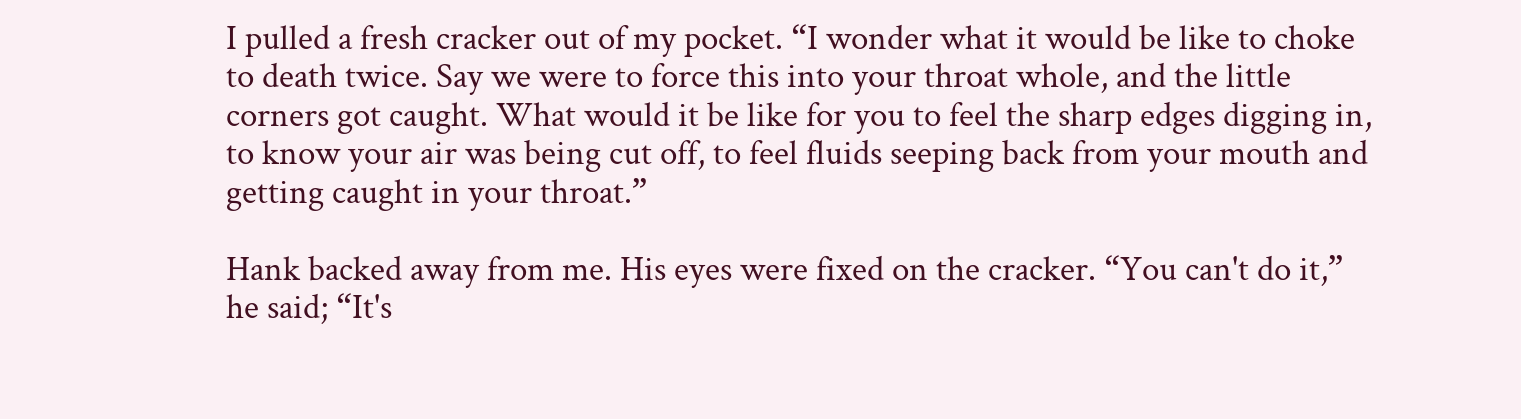I pulled a fresh cracker out of my pocket. “I wonder what it would be like to choke to death twice. Say we were to force this into your throat whole, and the little corners got caught. What would it be like for you to feel the sharp edges digging in, to know your air was being cut off, to feel fluids seeping back from your mouth and getting caught in your throat.”

Hank backed away from me. His eyes were fixed on the cracker. “You can't do it,” he said; “It's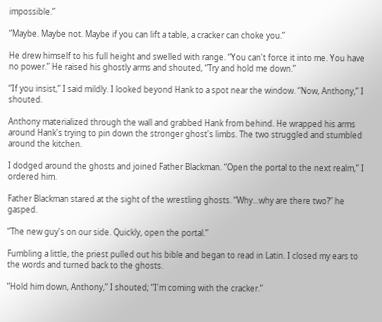impossible.”

“Maybe. Maybe not. Maybe if you can lift a table, a cracker can choke you.”

He drew himself to his full height and swelled with range. “You can't force it into me. You have no power.” He raised his ghostly arms and shouted, “Try and hold me down.”

“If you insist,” I said mildly. I looked beyond Hank to a spot near the window. “Now, Anthony,” I shouted.

Anthony materialized through the wall and grabbed Hank from behind. He wrapped his arms around Hank's trying to pin down the stronger ghost's limbs. The two struggled and stumbled around the kitchen.

I dodged around the ghosts and joined Father Blackman. “Open the portal to the next realm,” I ordered him.

Father Blackman stared at the sight of the wrestling ghosts. “Why...why are there two?” he gasped.

“The new guy's on our side. Quickly, open the portal.”

Fumbling a little, the priest pulled out his bible and began to read in Latin. I closed my ears to the words and turned back to the ghosts.

“Hold him down, Anthony,” I shouted; “I'm coming with the cracker.”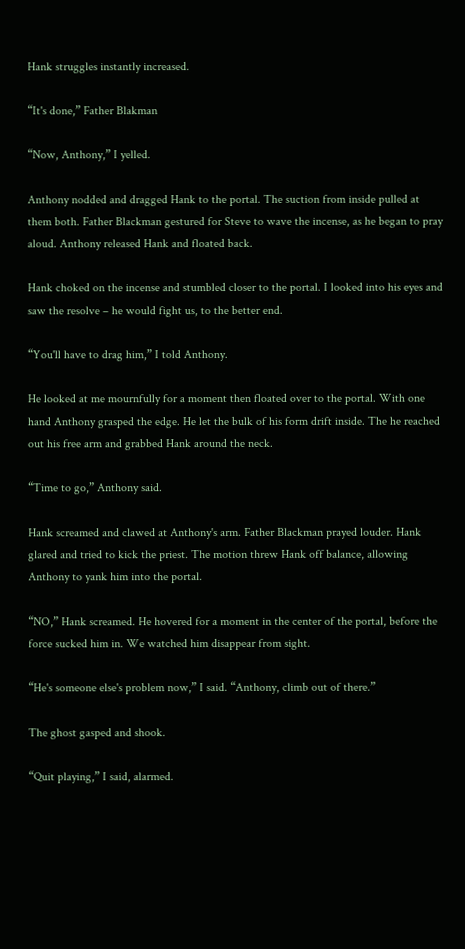Hank struggles instantly increased.

“It's done,” Father Blakman

“Now, Anthony,” I yelled.

Anthony nodded and dragged Hank to the portal. The suction from inside pulled at them both. Father Blackman gestured for Steve to wave the incense, as he began to pray aloud. Anthony released Hank and floated back.

Hank choked on the incense and stumbled closer to the portal. I looked into his eyes and saw the resolve – he would fight us, to the better end.

“You'll have to drag him,” I told Anthony.

He looked at me mournfully for a moment then floated over to the portal. With one hand Anthony grasped the edge. He let the bulk of his form drift inside. The he reached out his free arm and grabbed Hank around the neck.

“Time to go,” Anthony said.

Hank screamed and clawed at Anthony's arm. Father Blackman prayed louder. Hank glared and tried to kick the priest. The motion threw Hank off balance, allowing Anthony to yank him into the portal.

“NO,” Hank screamed. He hovered for a moment in the center of the portal, before the force sucked him in. We watched him disappear from sight.

“He's someone else's problem now,” I said. “Anthony, climb out of there.”

The ghost gasped and shook.

“Quit playing,” I said, alarmed.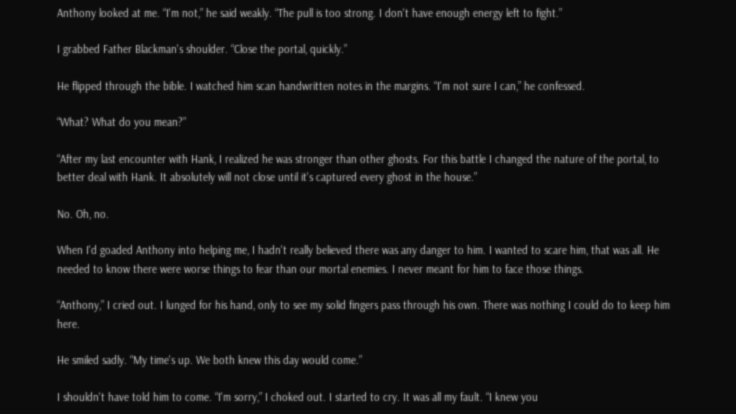Anthony looked at me. “I'm not,” he said weakly. “The pull is too strong. I don't have enough energy left to fight.”

I grabbed Father Blackman's shoulder. “Close the portal, quickly.”

He flipped through the bible. I watched him scan handwritten notes in the margins. “I'm not sure I can,” he confessed.

“What? What do you mean?”

“After my last encounter with Hank, I realized he was stronger than other ghosts. For this battle I changed the nature of the portal, to better deal with Hank. It absolutely will not close until it's captured every ghost in the house.”

No. Oh, no.

When I'd goaded Anthony into helping me, I hadn't really believed there was any danger to him. I wanted to scare him, that was all. He needed to know there were worse things to fear than our mortal enemies. I never meant for him to face those things.

“Anthony,” I cried out. I lunged for his hand, only to see my solid fingers pass through his own. There was nothing I could do to keep him here.

He smiled sadly. “My time's up. We both knew this day would come.”

I shouldn't have told him to come. “I'm sorry,” I choked out. I started to cry. It was all my fault. “I knew you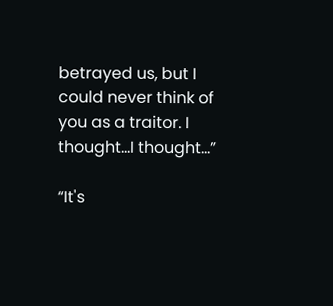betrayed us, but I could never think of you as a traitor. I thought...I thought...”

“It's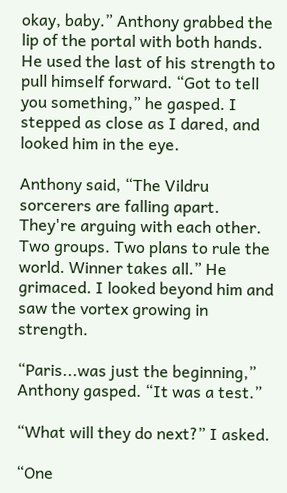okay, baby.” Anthony grabbed the lip of the portal with both hands. He used the last of his strength to pull himself forward. “Got to tell you something,” he gasped. I stepped as close as I dared, and looked him in the eye.

Anthony said, “The Vildru sorcerers are falling apart. They're arguing with each other. Two groups. Two plans to rule the world. Winner takes all.” He grimaced. I looked beyond him and saw the vortex growing in strength.

“Paris...was just the beginning,” Anthony gasped. “It was a test.”

“What will they do next?” I asked.

“One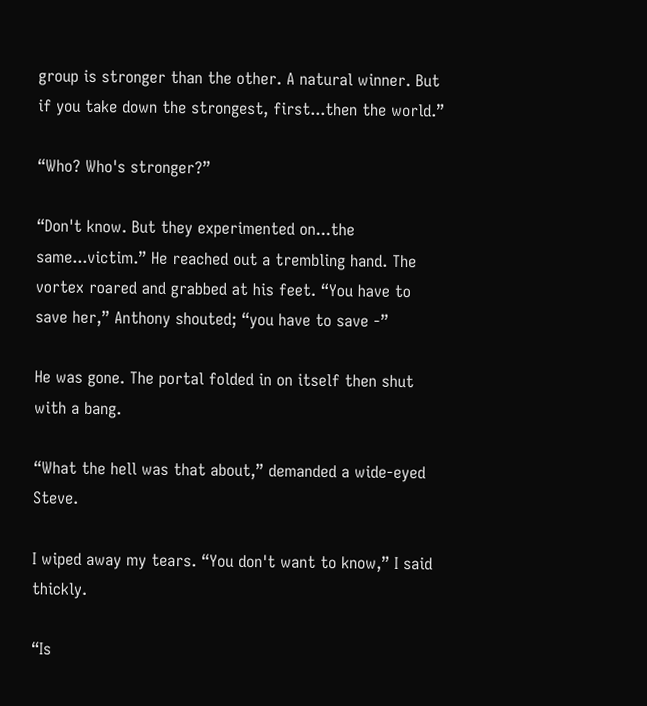group is stronger than the other. A natural winner. But if you take down the strongest, first...then the world.”

“Who? Who's stronger?”

“Don't know. But they experimented on...the same...victim.” He reached out a trembling hand. The vortex roared and grabbed at his feet. “You have to save her,” Anthony shouted; “you have to save -”

He was gone. The portal folded in on itself then shut with a bang.

“What the hell was that about,” demanded a wide-eyed Steve.

I wiped away my tears. “You don't want to know,” I said thickly.

“Is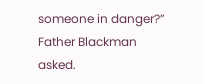someone in danger?” Father Blackman asked.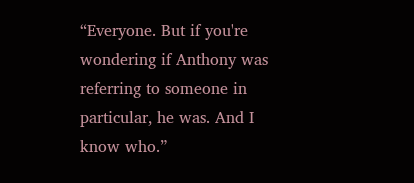“Everyone. But if you're wondering if Anthony was referring to someone in particular, he was. And I know who.”